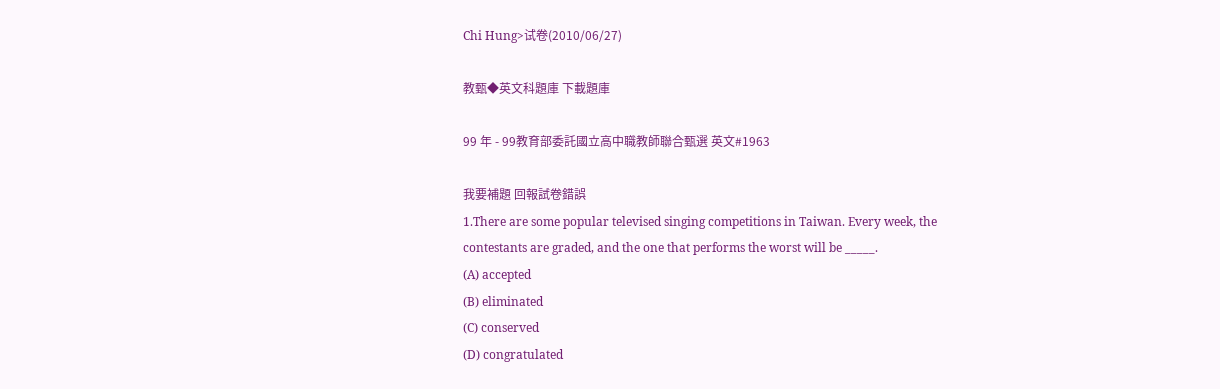Chi Hung>试卷(2010/06/27)

教甄◆英文科題庫 下載題庫

99 年 - 99教育部委託國立高中職教師聯合甄選 英文#1963

我要補題 回報試卷錯誤
1.There are some popular televised singing competitions in Taiwan. Every week, the contestants are graded, and the one that performs the worst will be _____.
(A) accepted
(B) eliminated
(C) conserved
(D) congratulated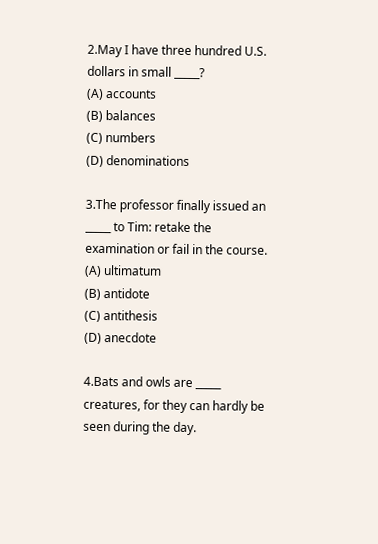2.May I have three hundred U.S. dollars in small _____?
(A) accounts
(B) balances
(C) numbers
(D) denominations

3.The professor finally issued an _____ to Tim: retake the examination or fail in the course.
(A) ultimatum
(B) antidote
(C) antithesis
(D) anecdote

4.Bats and owls are _____ creatures, for they can hardly be seen during the day.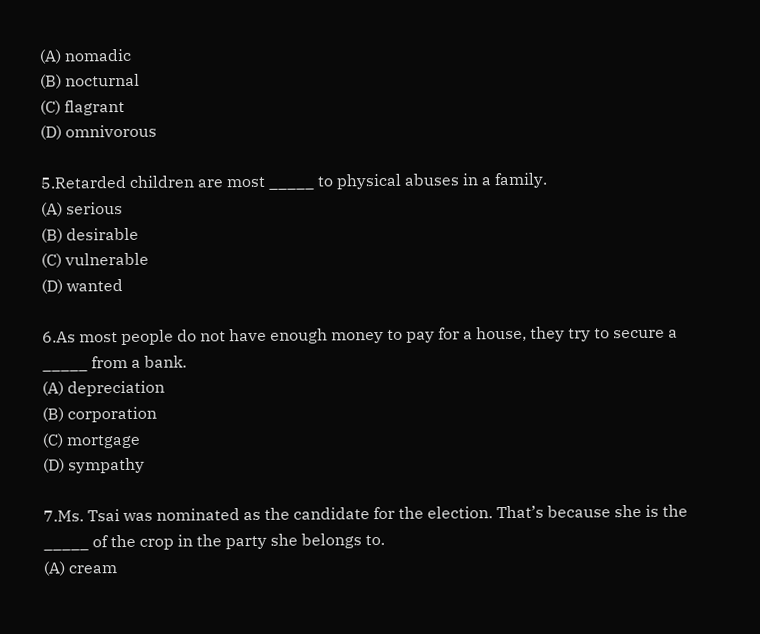(A) nomadic
(B) nocturnal
(C) flagrant
(D) omnivorous

5.Retarded children are most _____ to physical abuses in a family.
(A) serious
(B) desirable
(C) vulnerable
(D) wanted

6.As most people do not have enough money to pay for a house, they try to secure a _____ from a bank.
(A) depreciation
(B) corporation
(C) mortgage
(D) sympathy

7.Ms. Tsai was nominated as the candidate for the election. That’s because she is the _____ of the crop in the party she belongs to.
(A) cream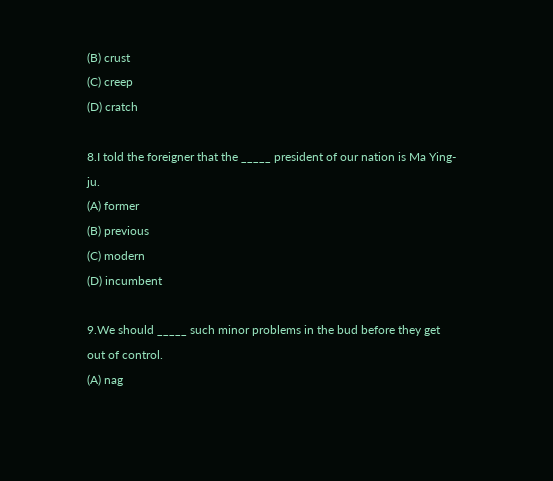(B) crust
(C) creep
(D) cratch

8.I told the foreigner that the _____ president of our nation is Ma Ying-ju.
(A) former
(B) previous
(C) modern
(D) incumbent

9.We should _____ such minor problems in the bud before they get out of control.
(A) nag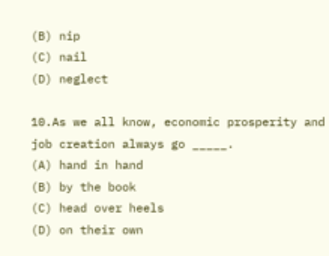(B) nip
(C) nail
(D) neglect

10.As we all know, economic prosperity and job creation always go _____.
(A) hand in hand
(B) by the book
(C) head over heels
(D) on their own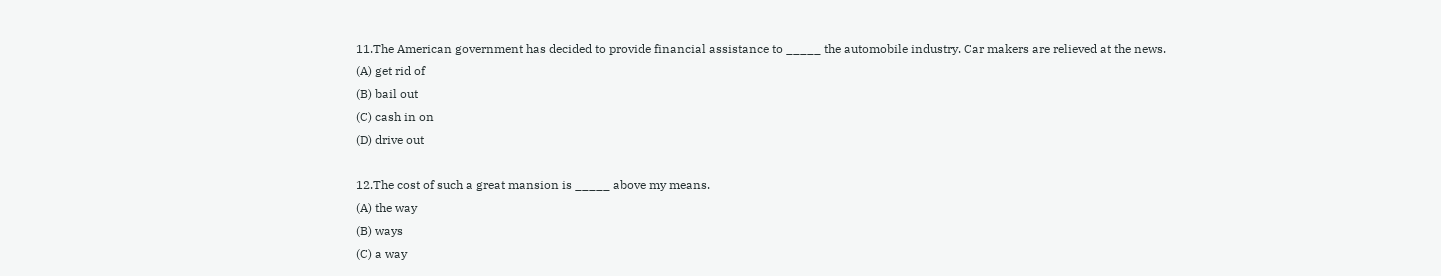11.The American government has decided to provide financial assistance to _____ the automobile industry. Car makers are relieved at the news.
(A) get rid of
(B) bail out
(C) cash in on
(D) drive out

12.The cost of such a great mansion is _____ above my means.
(A) the way
(B) ways
(C) a way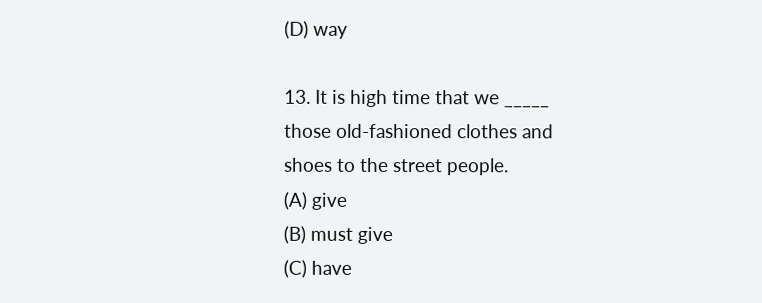(D) way

13. It is high time that we _____ those old-fashioned clothes and shoes to the street people.
(A) give
(B) must give
(C) have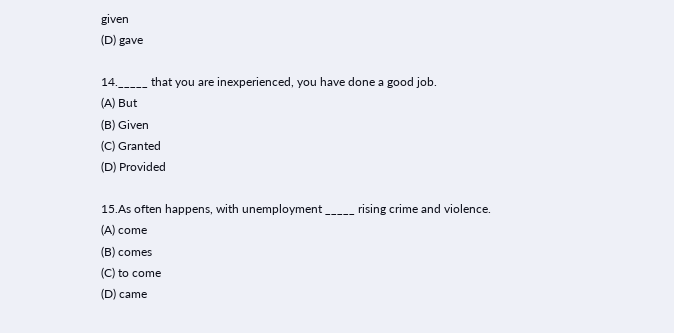given
(D) gave

14._____ that you are inexperienced, you have done a good job.
(A) But
(B) Given
(C) Granted
(D) Provided

15.As often happens, with unemployment _____ rising crime and violence.
(A) come
(B) comes
(C) to come
(D) came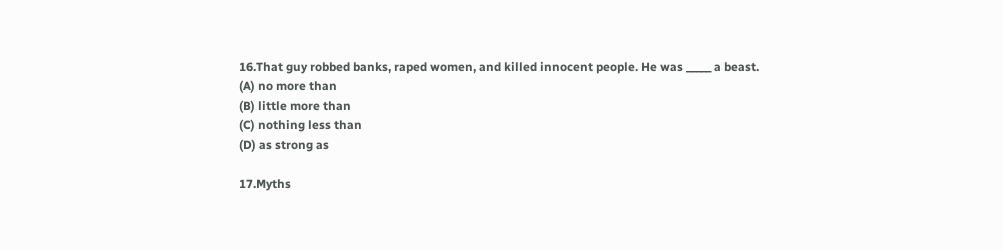16.That guy robbed banks, raped women, and killed innocent people. He was _____ a beast.
(A) no more than
(B) little more than
(C) nothing less than
(D) as strong as

17.Myths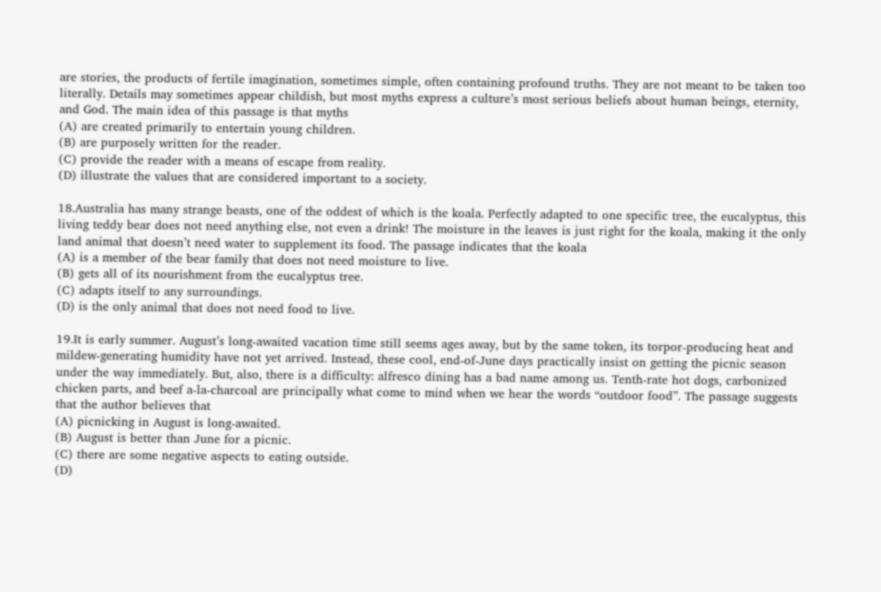are stories, the products of fertile imagination, sometimes simple, often containing profound truths. They are not meant to be taken too literally. Details may sometimes appear childish, but most myths express a culture’s most serious beliefs about human beings, eternity, and God. The main idea of this passage is that myths
(A) are created primarily to entertain young children.
(B) are purposely written for the reader.
(C) provide the reader with a means of escape from reality.
(D) illustrate the values that are considered important to a society.

18.Australia has many strange beasts, one of the oddest of which is the koala. Perfectly adapted to one specific tree, the eucalyptus, this living teddy bear does not need anything else, not even a drink! The moisture in the leaves is just right for the koala, making it the only land animal that doesn’t need water to supplement its food. The passage indicates that the koala
(A) is a member of the bear family that does not need moisture to live.
(B) gets all of its nourishment from the eucalyptus tree.
(C) adapts itself to any surroundings.
(D) is the only animal that does not need food to live.

19.It is early summer. August’s long-awaited vacation time still seems ages away, but by the same token, its torpor-producing heat and mildew-generating humidity have not yet arrived. Instead, these cool, end-of-June days practically insist on getting the picnic season under the way immediately. But, also, there is a difficulty: alfresco dining has a bad name among us. Tenth-rate hot dogs, carbonized chicken parts, and beef a-la-charcoal are principally what come to mind when we hear the words “outdoor food”. The passage suggests that the author believes that
(A) picnicking in August is long-awaited.
(B) August is better than June for a picnic.
(C) there are some negative aspects to eating outside.
(D)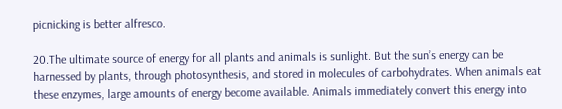picnicking is better alfresco.

20.The ultimate source of energy for all plants and animals is sunlight. But the sun’s energy can be harnessed by plants, through photosynthesis, and stored in molecules of carbohydrates. When animals eat these enzymes, large amounts of energy become available. Animals immediately convert this energy into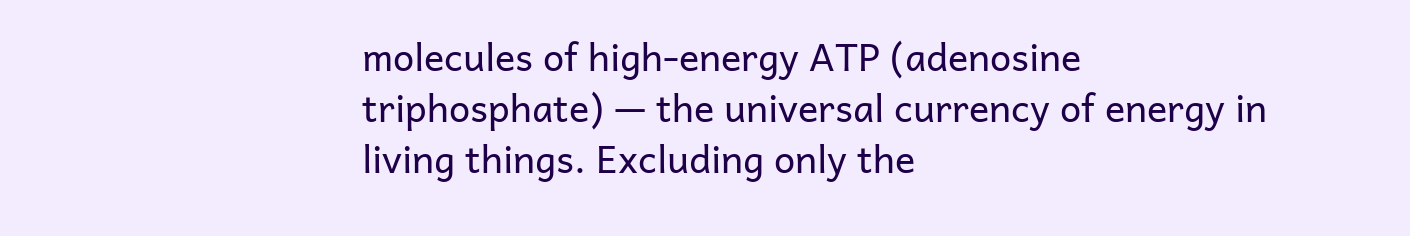molecules of high-energy ATP (adenosine triphosphate) — the universal currency of energy in living things. Excluding only the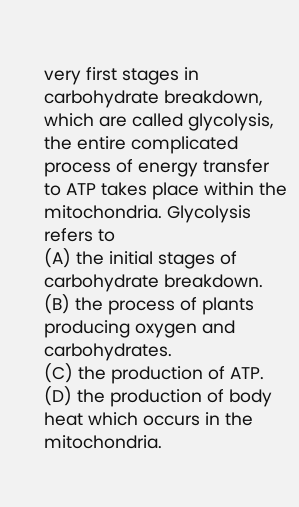very first stages in carbohydrate breakdown, which are called glycolysis, the entire complicated process of energy transfer to ATP takes place within the mitochondria. Glycolysis refers to
(A) the initial stages of carbohydrate breakdown.
(B) the process of plants producing oxygen and carbohydrates.
(C) the production of ATP.
(D) the production of body heat which occurs in the mitochondria.